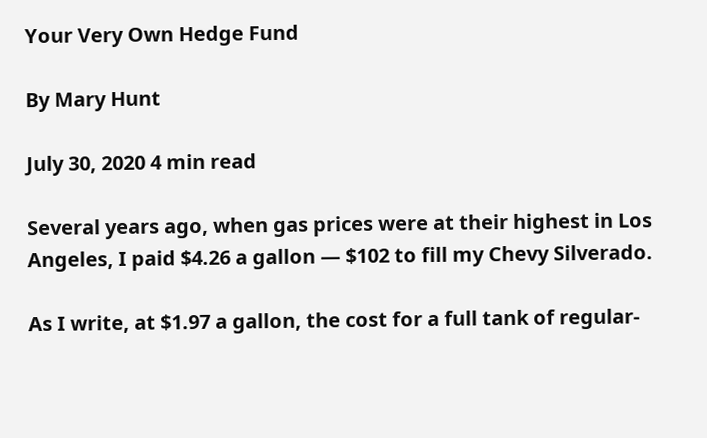Your Very Own Hedge Fund

By Mary Hunt

July 30, 2020 4 min read

Several years ago, when gas prices were at their highest in Los Angeles, I paid $4.26 a gallon — $102 to fill my Chevy Silverado.

As I write, at $1.97 a gallon, the cost for a full tank of regular-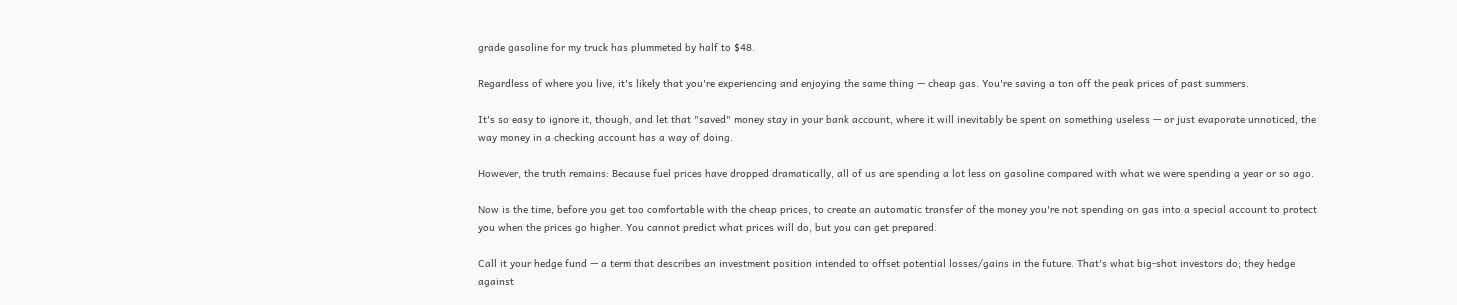grade gasoline for my truck has plummeted by half to $48.

Regardless of where you live, it's likely that you're experiencing and enjoying the same thing — cheap gas. You're saving a ton off the peak prices of past summers.

It's so easy to ignore it, though, and let that "saved" money stay in your bank account, where it will inevitably be spent on something useless — or just evaporate unnoticed, the way money in a checking account has a way of doing.

However, the truth remains: Because fuel prices have dropped dramatically, all of us are spending a lot less on gasoline compared with what we were spending a year or so ago.

Now is the time, before you get too comfortable with the cheap prices, to create an automatic transfer of the money you're not spending on gas into a special account to protect you when the prices go higher. You cannot predict what prices will do, but you can get prepared.

Call it your hedge fund — a term that describes an investment position intended to offset potential losses/gains in the future. That's what big-shot investors do; they hedge against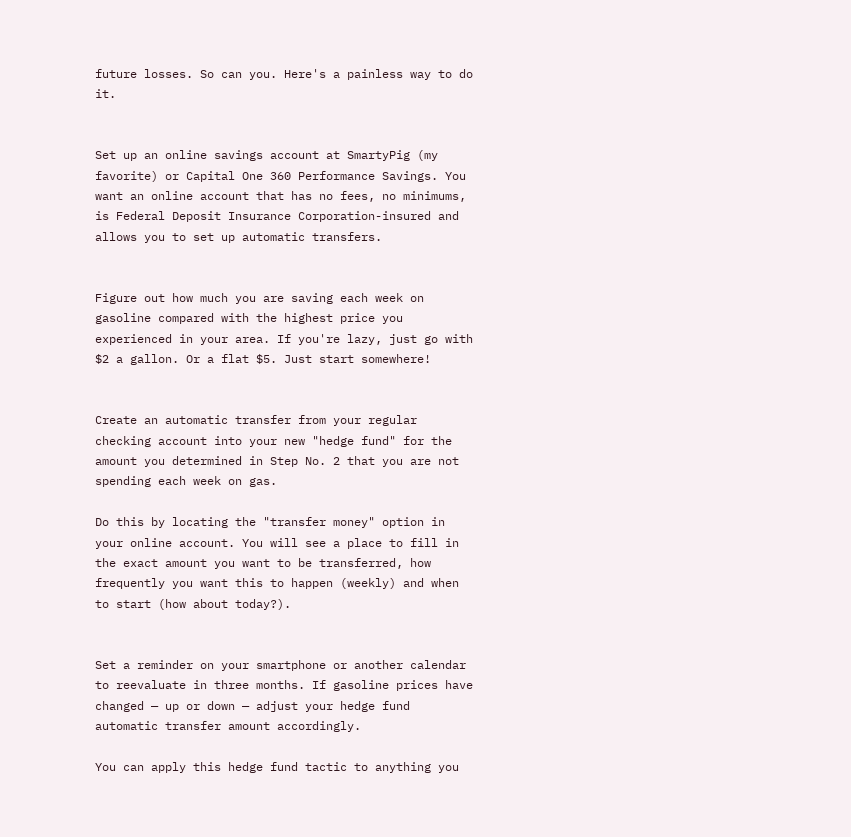future losses. So can you. Here's a painless way to do it.


Set up an online savings account at SmartyPig (my favorite) or Capital One 360 Performance Savings. You want an online account that has no fees, no minimums, is Federal Deposit Insurance Corporation-insured and allows you to set up automatic transfers.


Figure out how much you are saving each week on gasoline compared with the highest price you experienced in your area. If you're lazy, just go with $2 a gallon. Or a flat $5. Just start somewhere!


Create an automatic transfer from your regular checking account into your new "hedge fund" for the amount you determined in Step No. 2 that you are not spending each week on gas.

Do this by locating the "transfer money" option in your online account. You will see a place to fill in the exact amount you want to be transferred, how frequently you want this to happen (weekly) and when to start (how about today?).


Set a reminder on your smartphone or another calendar to reevaluate in three months. If gasoline prices have changed — up or down — adjust your hedge fund automatic transfer amount accordingly.

You can apply this hedge fund tactic to anything you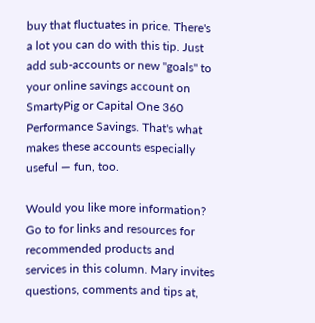buy that fluctuates in price. There's a lot you can do with this tip. Just add sub-accounts or new "goals" to your online savings account on SmartyPig or Capital One 360 Performance Savings. That's what makes these accounts especially useful — fun, too.

Would you like more information? Go to for links and resources for recommended products and services in this column. Mary invites questions, comments and tips at,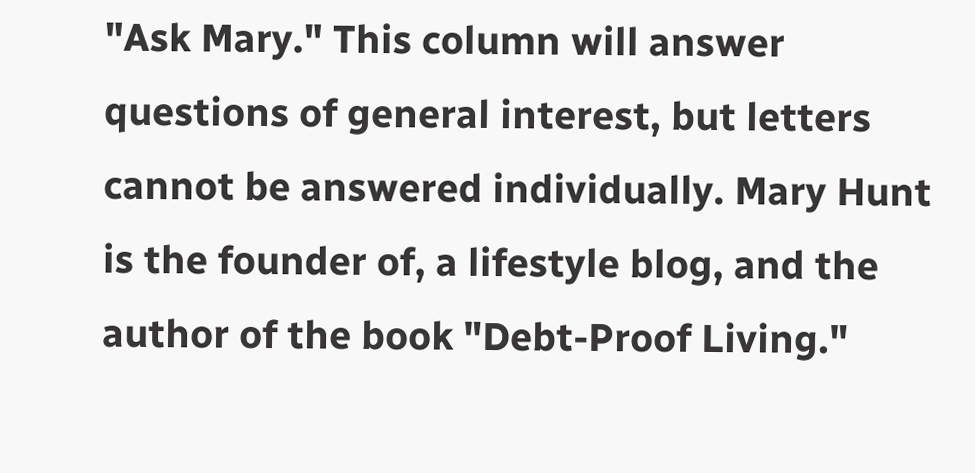"Ask Mary." This column will answer questions of general interest, but letters cannot be answered individually. Mary Hunt is the founder of, a lifestyle blog, and the author of the book "Debt-Proof Living."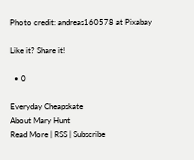Photo credit: andreas160578 at Pixabay

Like it? Share it!

  • 0

Everyday Cheapskate
About Mary Hunt
Read More | RSS | Subscribe